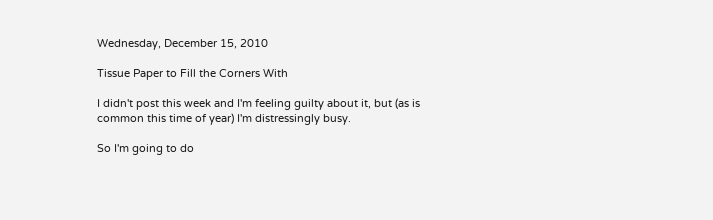Wednesday, December 15, 2010

Tissue Paper to Fill the Corners With

I didn't post this week and I'm feeling guilty about it, but (as is common this time of year) I'm distressingly busy.

So I'm going to do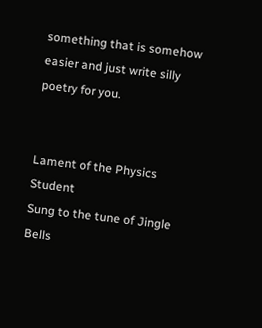something that is somehow easier and just write silly poetry for you.


Lament of the Physics Student
Sung to the tune of Jingle Bells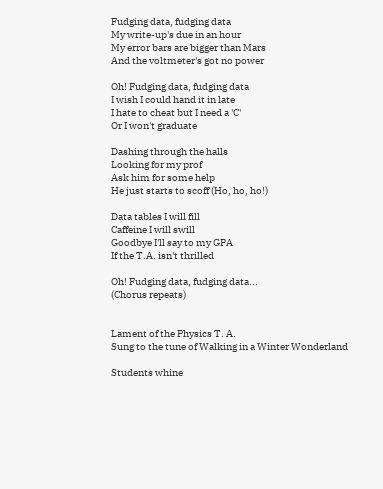Fudging data, fudging data
My write-up's due in an hour
My error bars are bigger than Mars
And the voltmeter's got no power

Oh! Fudging data, fudging data
I wish I could hand it in late
I hate to cheat but I need a 'C'
Or I won't graduate

Dashing through the halls
Looking for my prof
Ask him for some help
He just starts to scoff (Ho, ho, ho!)

Data tables I will fill
Caffeine I will swill
Goodbye I'll say to my GPA
If the T.A. isn't thrilled

Oh! Fudging data, fudging data...
(Chorus repeats)


Lament of the Physics T. A.
Sung to the tune of Walking in a Winter Wonderland

Students whine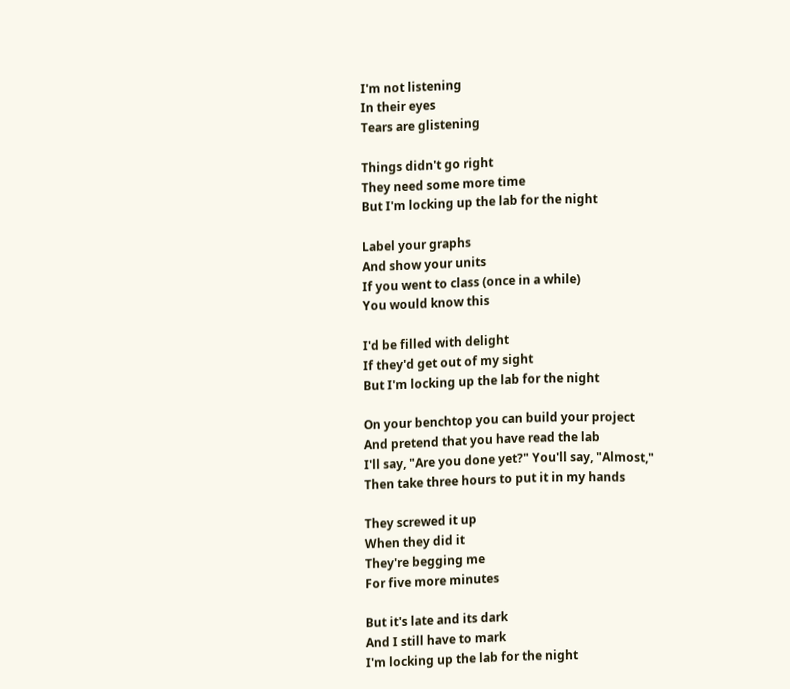I'm not listening
In their eyes
Tears are glistening

Things didn't go right
They need some more time
But I'm locking up the lab for the night

Label your graphs
And show your units
If you went to class (once in a while)
You would know this

I'd be filled with delight
If they'd get out of my sight
But I'm locking up the lab for the night

On your benchtop you can build your project
And pretend that you have read the lab
I'll say, "Are you done yet?" You'll say, "Almost,"
Then take three hours to put it in my hands

They screwed it up
When they did it
They're begging me
For five more minutes

But it's late and its dark
And I still have to mark
I'm locking up the lab for the night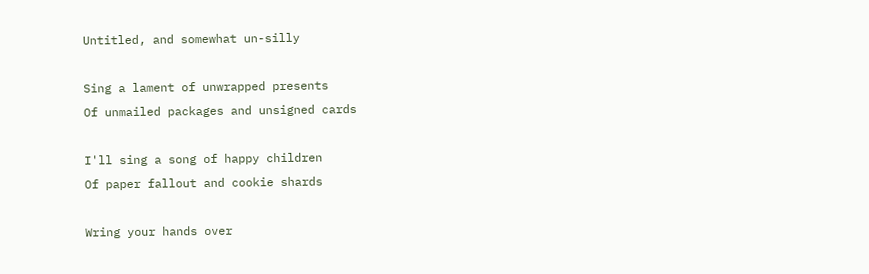Untitled, and somewhat un-silly

Sing a lament of unwrapped presents
Of unmailed packages and unsigned cards

I'll sing a song of happy children
Of paper fallout and cookie shards

Wring your hands over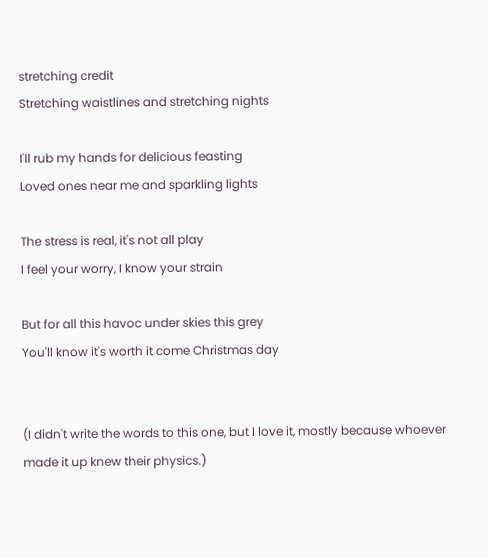stretching credit
Stretching waistlines and stretching nights

I'll rub my hands for delicious feasting
Loved ones near me and sparkling lights

The stress is real, it's not all play
I feel your worry, I know your strain

But for all this havoc under skies this grey
You'll know it's worth it come Christmas day


(I didn't write the words to this one, but I love it, mostly because whoever made it up knew their physics.)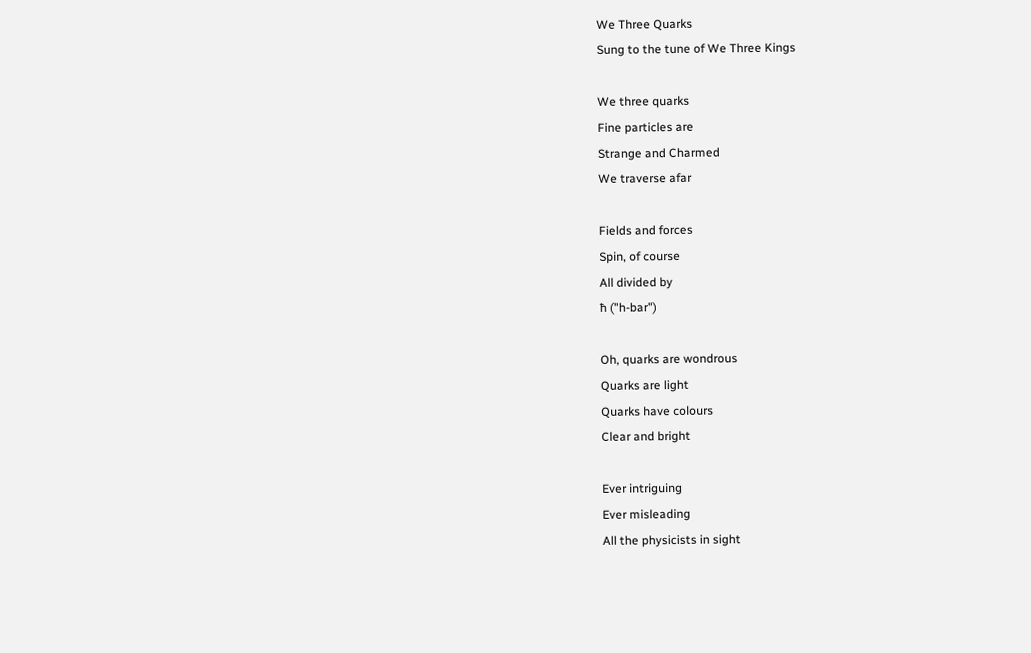We Three Quarks
Sung to the tune of We Three Kings

We three quarks
Fine particles are
Strange and Charmed
We traverse afar

Fields and forces
Spin, of course
All divided by
ħ ("h-bar")

Oh, quarks are wondrous
Quarks are light
Quarks have colours
Clear and bright

Ever intriguing
Ever misleading
All the physicists in sight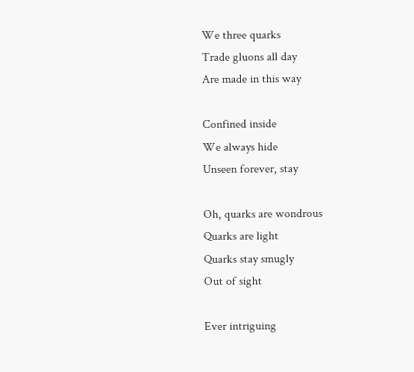We three quarks
Trade gluons all day
Are made in this way

Confined inside
We always hide
Unseen forever, stay

Oh, quarks are wondrous
Quarks are light
Quarks stay smugly
Out of sight

Ever intriguing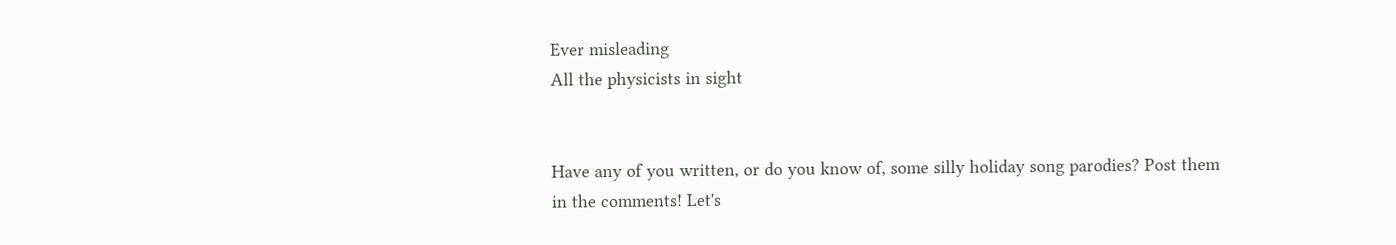Ever misleading
All the physicists in sight


Have any of you written, or do you know of, some silly holiday song parodies? Post them in the comments! Let's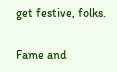get festive, folks.

Fame and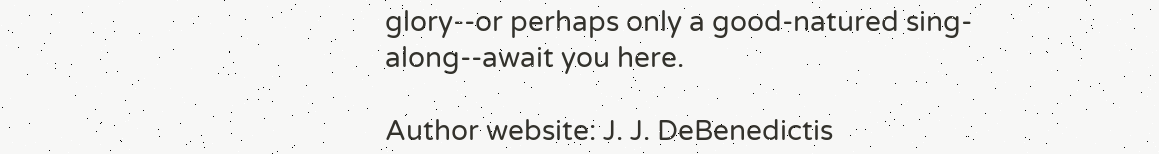glory--or perhaps only a good-natured sing-along--await you here.

Author website: J. J. DeBenedictis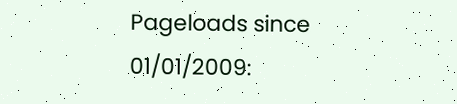Pageloads since 01/01/2009: